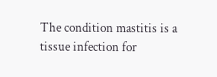The condition mastitis is a tissue infection for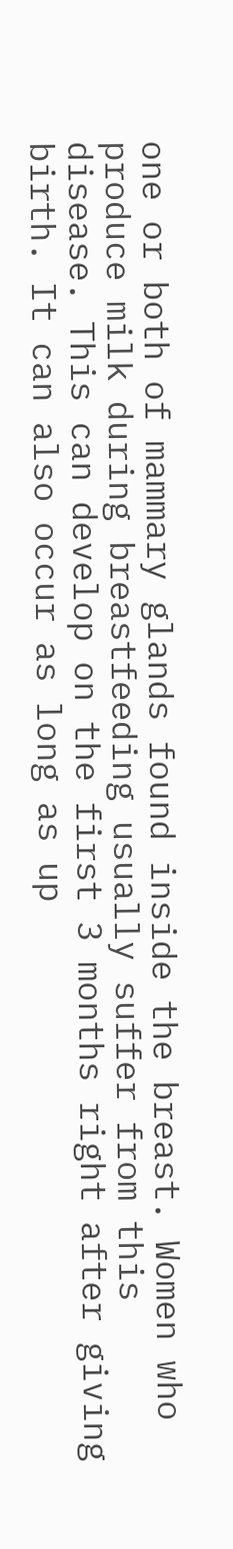one or both of mammary glands found inside the breast. Women who produce milk during breastfeeding usually suffer from this disease. This can develop on the first 3 months right after giving birth. It can also occur as long as up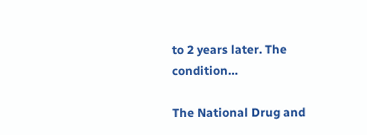to 2 years later. The condition…

The National Drug and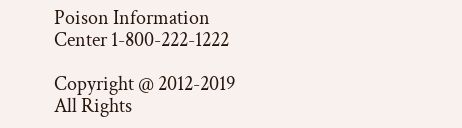Poison Information Center 1-800-222-1222

Copyright @ 2012-2019 All Rights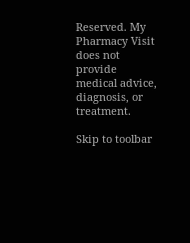Reserved. My Pharmacy Visit does not provide medical advice, diagnosis, or treatment.

Skip to toolbar